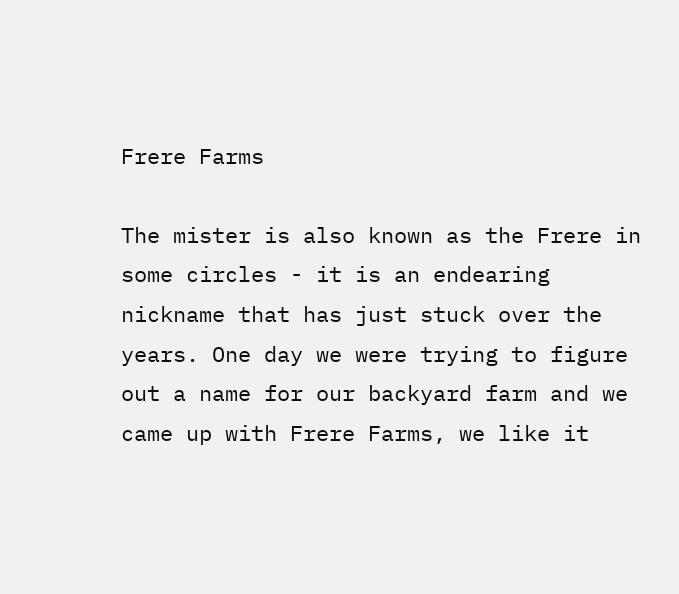Frere Farms

The mister is also known as the Frere in some circles - it is an endearing nickname that has just stuck over the years. One day we were trying to figure out a name for our backyard farm and we came up with Frere Farms, we like it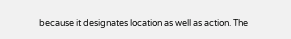because it designates location as well as action. The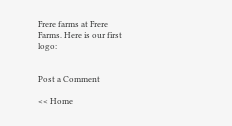Frere farms at Frere Farms. Here is our first logo:


Post a Comment

<< Home